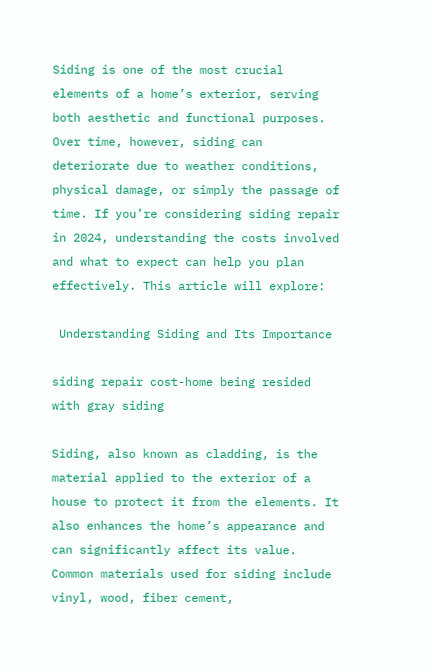Siding is one of the most crucial elements of a home’s exterior, serving both aesthetic and functional purposes. Over time, however, siding can deteriorate due to weather conditions, physical damage, or simply the passage of time. If you’re considering siding repair in 2024, understanding the costs involved and what to expect can help you plan effectively. This article will explore:

 Understanding Siding and Its Importance

siding repair cost-home being resided with gray siding

Siding, also known as cladding, is the material applied to the exterior of a house to protect it from the elements. It also enhances the home’s appearance and can significantly affect its value. Common materials used for siding include vinyl, wood, fiber cement,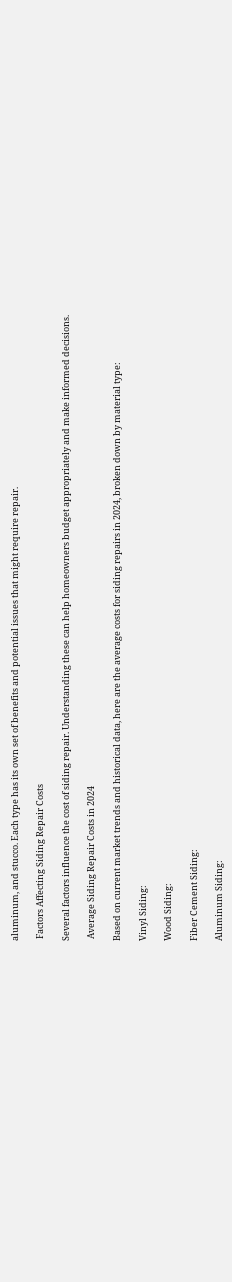aluminum, and stucco. Each type has its own set of benefits and potential issues that might require repair.

 Factors Affecting Siding Repair Costs

Several factors influence the cost of siding repair. Understanding these can help homeowners budget appropriately and make informed decisions.

 Average Siding Repair Costs in 2024

Based on current market trends and historical data, here are the average costs for siding repairs in 2024, broken down by material type:

Vinyl Siding:

Wood Siding:

Fiber Cement Siding:

Aluminum Siding: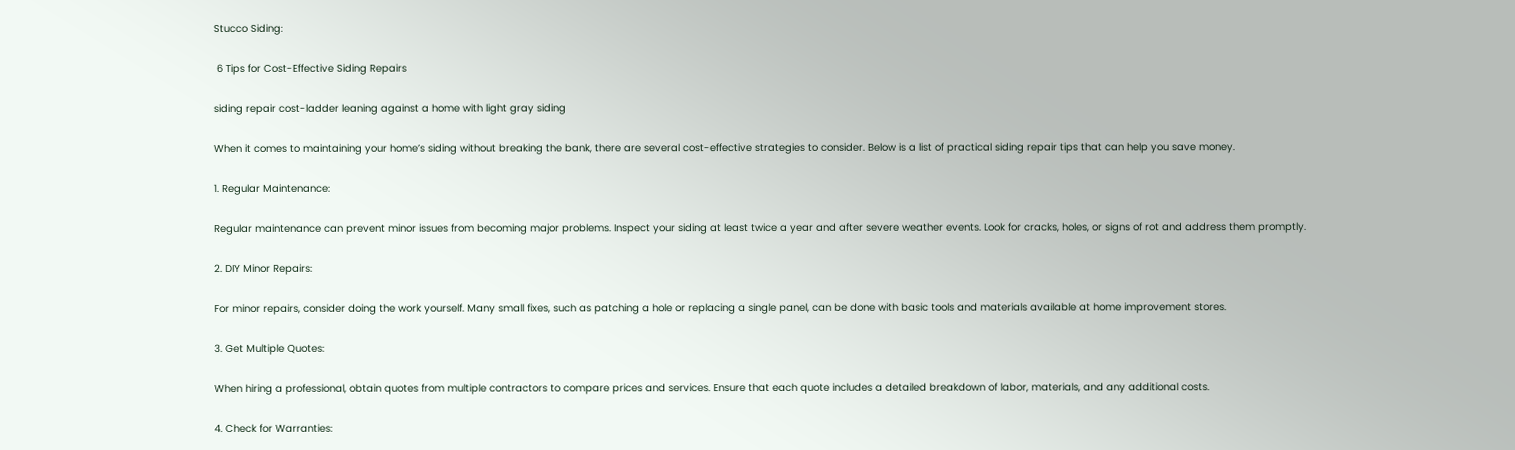Stucco Siding:

 6 Tips for Cost-Effective Siding Repairs

siding repair cost-ladder leaning against a home with light gray siding

When it comes to maintaining your home’s siding without breaking the bank, there are several cost-effective strategies to consider. Below is a list of practical siding repair tips that can help you save money.

1. Regular Maintenance:

Regular maintenance can prevent minor issues from becoming major problems. Inspect your siding at least twice a year and after severe weather events. Look for cracks, holes, or signs of rot and address them promptly.

2. DIY Minor Repairs:

For minor repairs, consider doing the work yourself. Many small fixes, such as patching a hole or replacing a single panel, can be done with basic tools and materials available at home improvement stores.

3. Get Multiple Quotes:

When hiring a professional, obtain quotes from multiple contractors to compare prices and services. Ensure that each quote includes a detailed breakdown of labor, materials, and any additional costs.

4. Check for Warranties: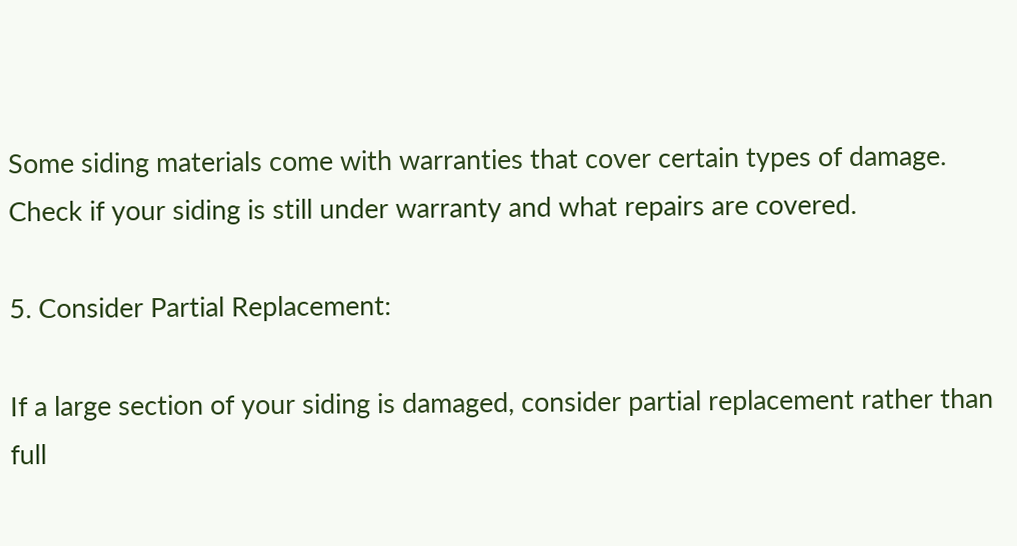Some siding materials come with warranties that cover certain types of damage. Check if your siding is still under warranty and what repairs are covered.

5. Consider Partial Replacement:

If a large section of your siding is damaged, consider partial replacement rather than full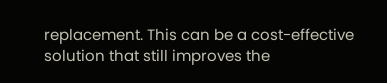replacement. This can be a cost-effective solution that still improves the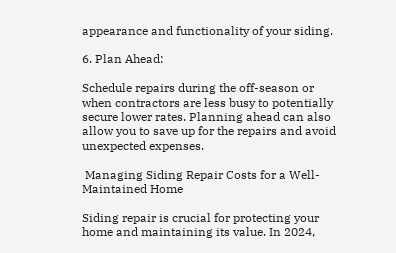appearance and functionality of your siding.

6. Plan Ahead:

Schedule repairs during the off-season or when contractors are less busy to potentially secure lower rates. Planning ahead can also allow you to save up for the repairs and avoid unexpected expenses.

 Managing Siding Repair Costs for a Well-Maintained Home

Siding repair is crucial for protecting your home and maintaining its value. In 2024,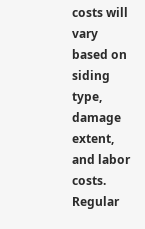costs will vary based on siding type, damage extent, and labor costs. Regular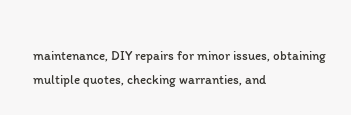maintenance, DIY repairs for minor issues, obtaining multiple quotes, checking warranties, and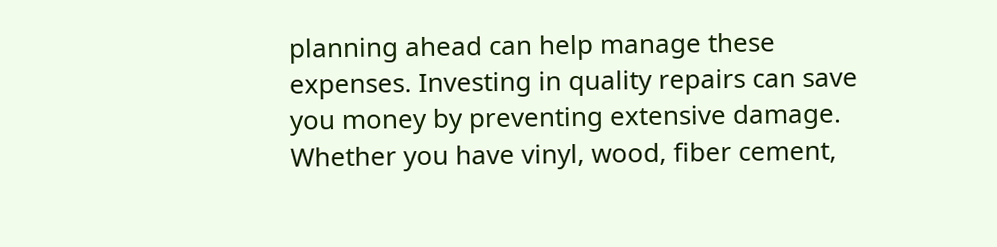planning ahead can help manage these expenses. Investing in quality repairs can save you money by preventing extensive damage. Whether you have vinyl, wood, fiber cement,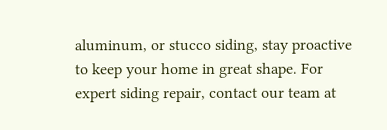aluminum, or stucco siding, stay proactive to keep your home in great shape. For expert siding repair, contact our team at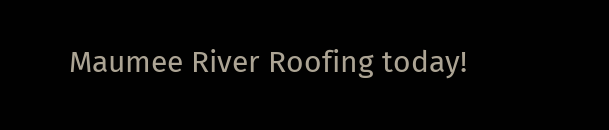Maumee River Roofing today!